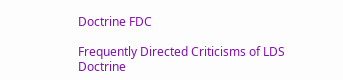Doctrine FDC

Frequently Directed Criticisms of LDS Doctrine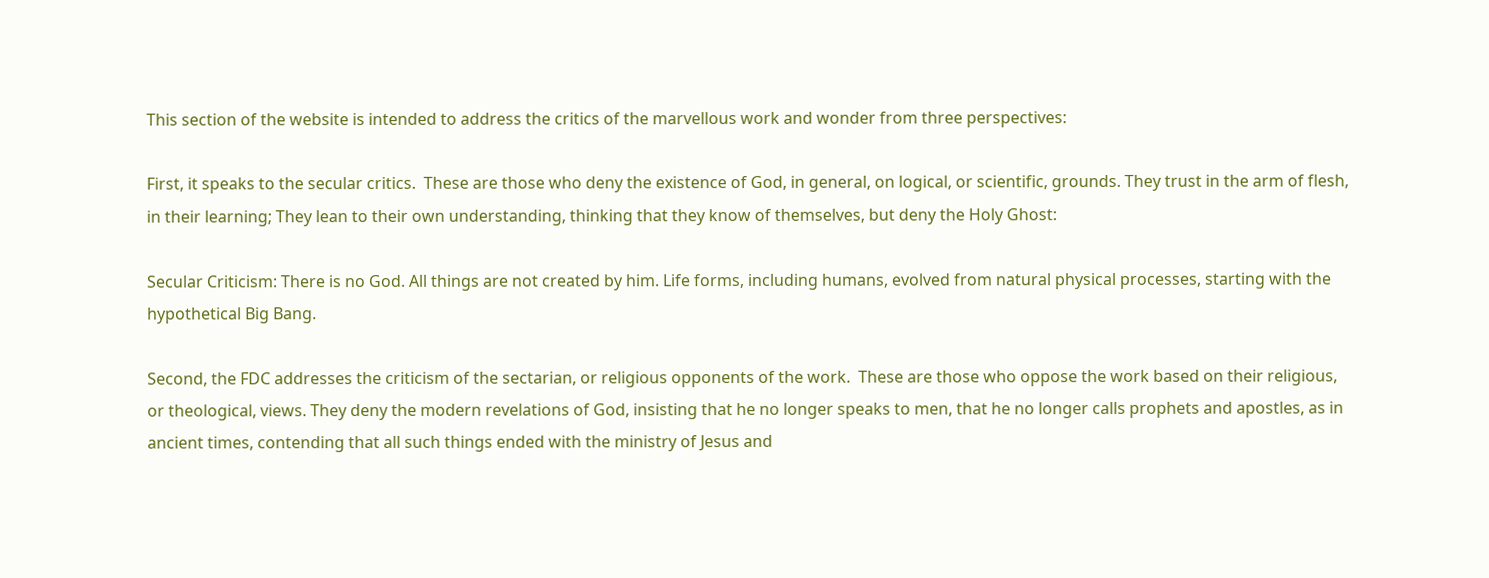This section of the website is intended to address the critics of the marvellous work and wonder from three perspectives:

First, it speaks to the secular critics.  These are those who deny the existence of God, in general, on logical, or scientific, grounds. They trust in the arm of flesh, in their learning; They lean to their own understanding, thinking that they know of themselves, but deny the Holy Ghost:

Secular Criticism: There is no God. All things are not created by him. Life forms, including humans, evolved from natural physical processes, starting with the hypothetical Big Bang.

Second, the FDC addresses the criticism of the sectarian, or religious opponents of the work.  These are those who oppose the work based on their religious, or theological, views. They deny the modern revelations of God, insisting that he no longer speaks to men, that he no longer calls prophets and apostles, as in ancient times, contending that all such things ended with the ministry of Jesus and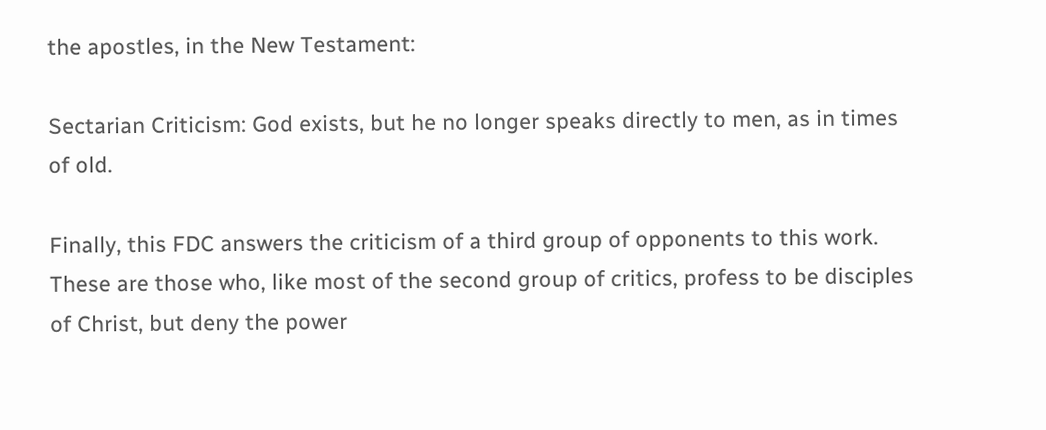the apostles, in the New Testament:

Sectarian Criticism: God exists, but he no longer speaks directly to men, as in times of old.

Finally, this FDC answers the criticism of a third group of opponents to this work.  These are those who, like most of the second group of critics, profess to be disciples of Christ, but deny the power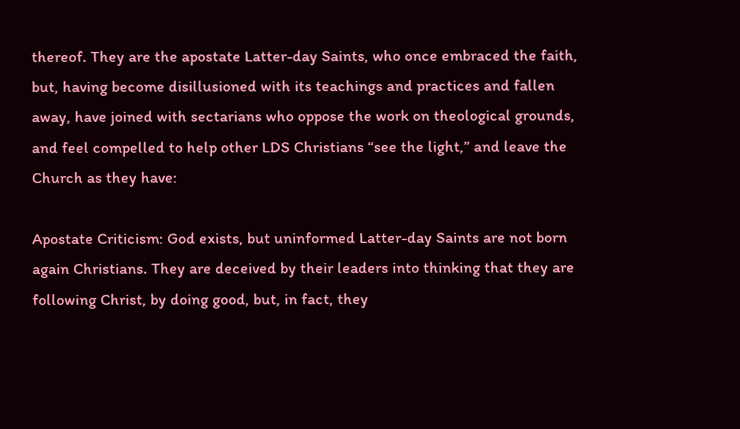thereof. They are the apostate Latter-day Saints, who once embraced the faith, but, having become disillusioned with its teachings and practices and fallen away, have joined with sectarians who oppose the work on theological grounds, and feel compelled to help other LDS Christians “see the light,” and leave the Church as they have:

Apostate Criticism: God exists, but uninformed Latter-day Saints are not born again Christians. They are deceived by their leaders into thinking that they are following Christ, by doing good, but, in fact, they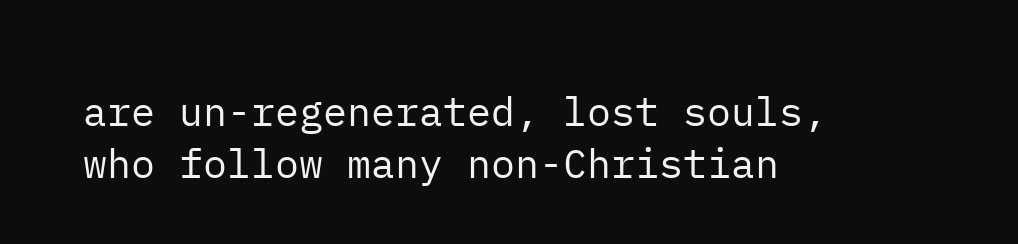are un-regenerated, lost souls, who follow many non-Christian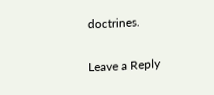doctrines.

Leave a Reply